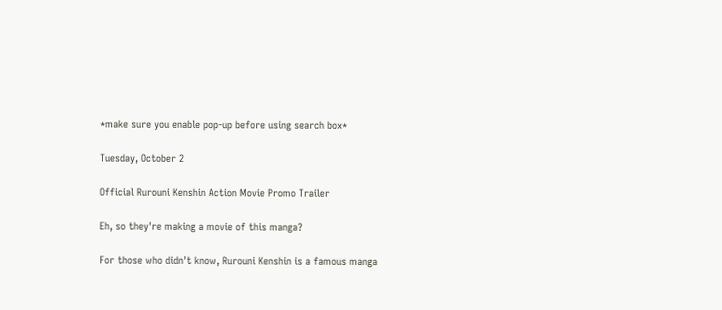*make sure you enable pop-up before using search box*

Tuesday, October 2

Official Rurouni Kenshin Action Movie Promo Trailer

Eh, so they're making a movie of this manga?

For those who didn't know, Rurouni Kenshin is a famous manga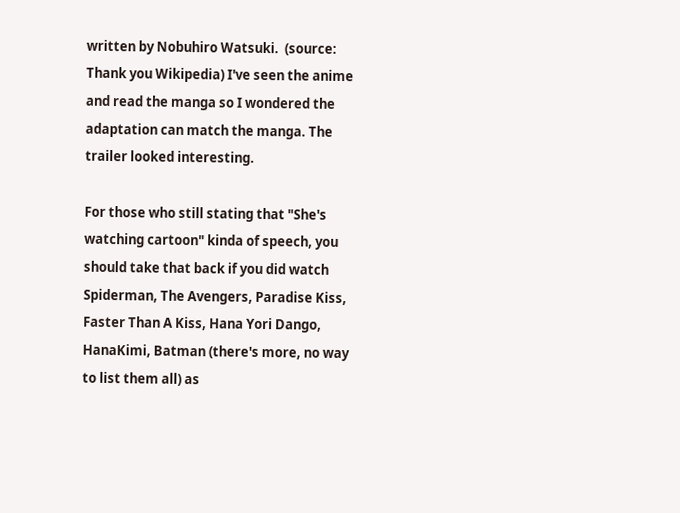written by Nobuhiro Watsuki.  (source: Thank you Wikipedia) I've seen the anime and read the manga so I wondered the adaptation can match the manga. The trailer looked interesting.

For those who still stating that "She's watching cartoon" kinda of speech, you should take that back if you did watch Spiderman, The Avengers, Paradise Kiss, Faster Than A Kiss, Hana Yori Dango, HanaKimi, Batman (there's more, no way to list them all) as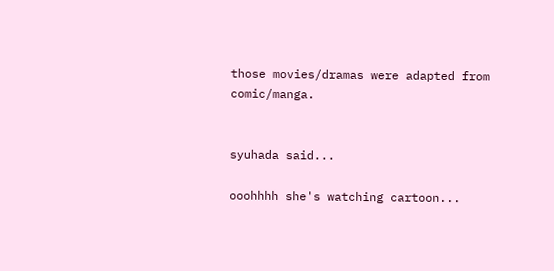those movies/dramas were adapted from comic/manga.


syuhada said...

ooohhhh she's watching cartoon...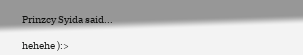Prinzcy Syida said...

hehehe ):>